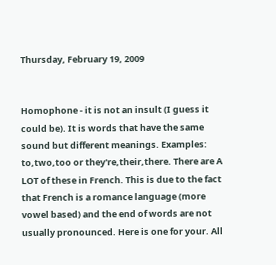Thursday, February 19, 2009


Homophone - it is not an insult (I guess it could be). It is words that have the same sound but different meanings. Examples: to,two,too or they're,their,there. There are A LOT of these in French. This is due to the fact that French is a romance language (more vowel based) and the end of words are not usually pronounced. Here is one for your. All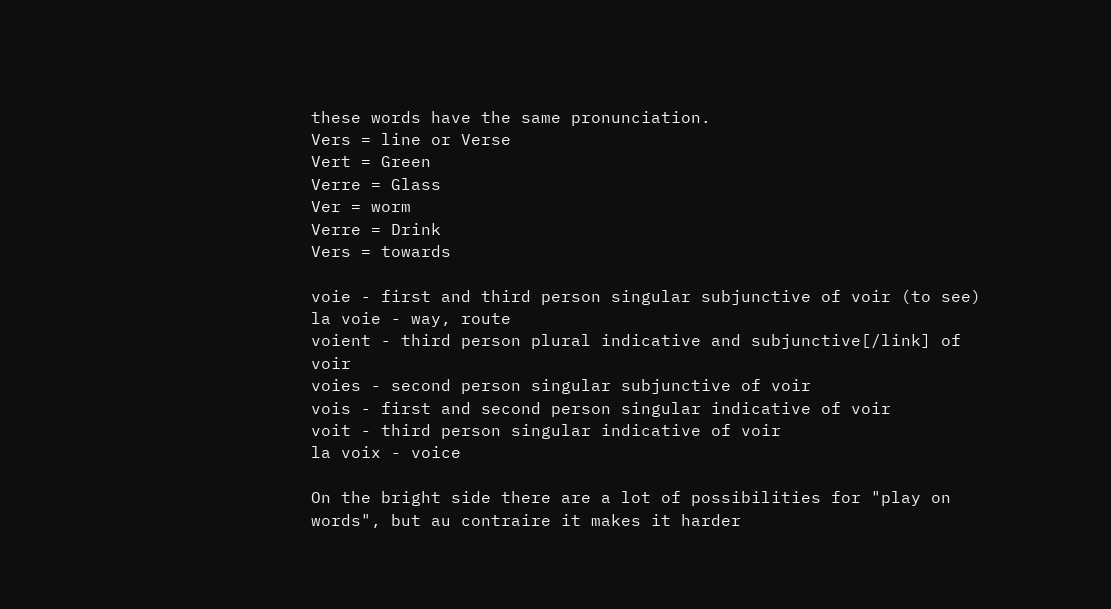these words have the same pronunciation.
Vers = line or Verse
Vert = Green
Verre = Glass
Ver = worm
Verre = Drink
Vers = towards

voie - first and third person singular subjunctive of voir (to see)
la voie - way, route
voient - third person plural indicative and subjunctive[/link] of voir
voies - second person singular subjunctive of voir
vois - first and second person singular indicative of voir
voit - third person singular indicative of voir
la voix - voice

On the bright side there are a lot of possibilities for "play on words", but au contraire it makes it harder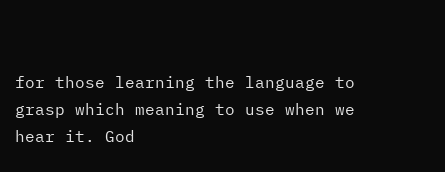for those learning the language to grasp which meaning to use when we hear it. God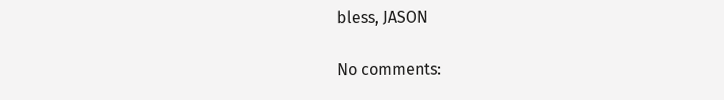bless, JASON

No comments: